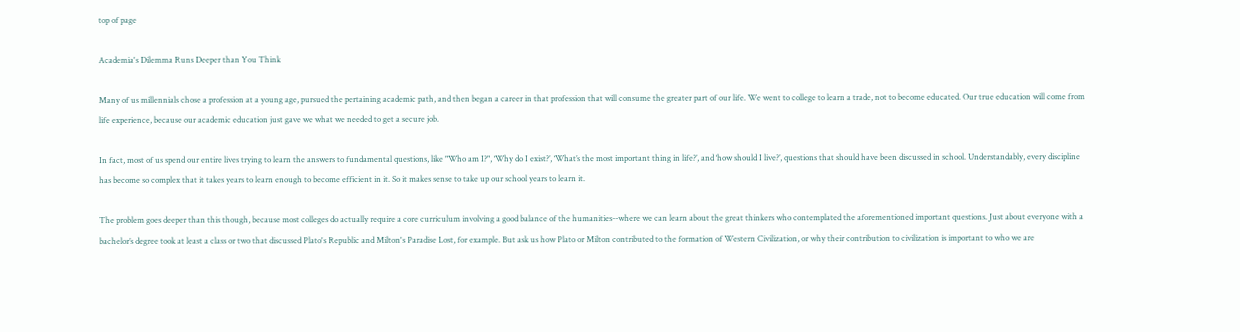top of page

Academia's Dilemma Runs Deeper than You Think

Many of us millennials chose a profession at a young age, pursued the pertaining academic path, and then began a career in that profession that will consume the greater part of our life. We went to college to learn a trade, not to become educated. Our true education will come from life experience, because our academic education just gave we what we needed to get a secure job.

In fact, most of us spend our entire lives trying to learn the answers to fundamental questions, like "Who am I?", ‘Why do I exist?’, ‘What’s the most important thing in life?’, and ‘how should I live?’, questions that should have been discussed in school. Understandably, every discipline has become so complex that it takes years to learn enough to become efficient in it. So it makes sense to take up our school years to learn it.

The problem goes deeper than this though, because most colleges do actually require a core curriculum involving a good balance of the humanities--where we can learn about the great thinkers who contemplated the aforementioned important questions. Just about everyone with a bachelor’s degree took at least a class or two that discussed Plato's Republic and Milton's Paradise Lost, for example. But ask us how Plato or Milton contributed to the formation of Western Civilization, or why their contribution to civilization is important to who we are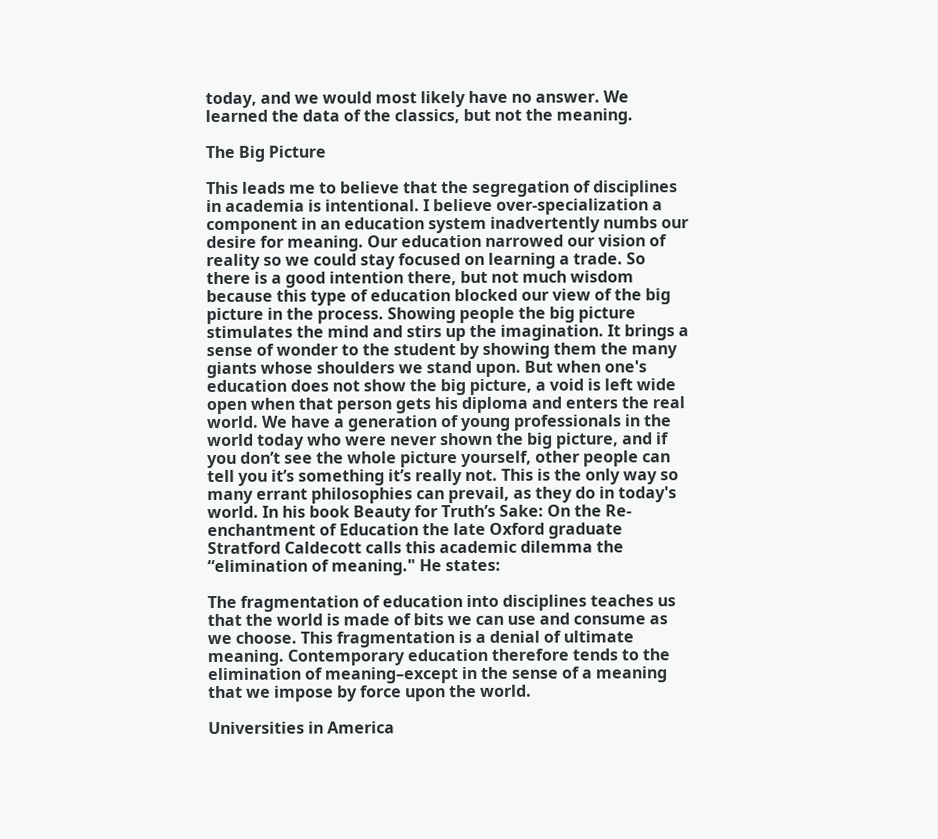today, and we would most likely have no answer. We learned the data of the classics, but not the meaning.

The Big Picture

This leads me to believe that the segregation of disciplines in academia is intentional. I believe over-specialization a component in an education system inadvertently numbs our desire for meaning. Our education narrowed our vision of reality so we could stay focused on learning a trade. So there is a good intention there, but not much wisdom because this type of education blocked our view of the big picture in the process. Showing people the big picture stimulates the mind and stirs up the imagination. It brings a sense of wonder to the student by showing them the many giants whose shoulders we stand upon. But when one's education does not show the big picture, a void is left wide open when that person gets his diploma and enters the real world. We have a generation of young professionals in the world today who were never shown the big picture, and if you don’t see the whole picture yourself, other people can tell you it’s something it’s really not. This is the only way so many errant philosophies can prevail, as they do in today's world. In his book Beauty for Truth’s Sake: On the Re-enchantment of Education the late Oxford graduate Stratford Caldecott calls this academic dilemma the “elimination of meaning." He states:

The fragmentation of education into disciplines teaches us that the world is made of bits we can use and consume as we choose. This fragmentation is a denial of ultimate meaning. Contemporary education therefore tends to the elimination of meaning–except in the sense of a meaning that we impose by force upon the world.

Universities in America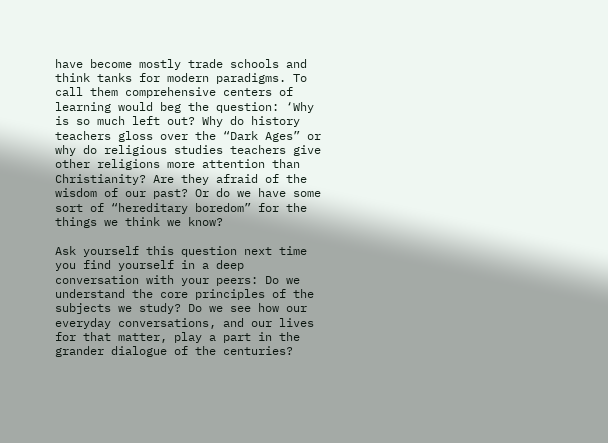have become mostly trade schools and think tanks for modern paradigms. To call them comprehensive centers of learning would beg the question: ‘Why is so much left out? Why do history teachers gloss over the “Dark Ages” or why do religious studies teachers give other religions more attention than Christianity? Are they afraid of the wisdom of our past? Or do we have some sort of “hereditary boredom” for the things we think we know?

Ask yourself this question next time you find yourself in a deep conversation with your peers: Do we understand the core principles of the subjects we study? Do we see how our everyday conversations, and our lives for that matter, play a part in the grander dialogue of the centuries?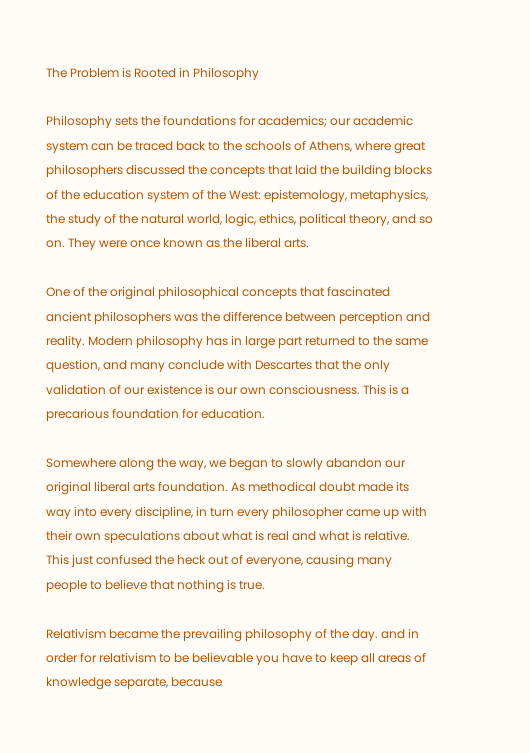The Problem is Rooted in Philosophy

Philosophy sets the foundations for academics; our academic system can be traced back to the schools of Athens, where great philosophers discussed the concepts that laid the building blocks of the education system of the West: epistemology, metaphysics, the study of the natural world, logic, ethics, political theory, and so on. They were once known as the liberal arts.

One of the original philosophical concepts that fascinated ancient philosophers was the difference between perception and reality. Modern philosophy has in large part returned to the same question, and many conclude with Descartes that the only validation of our existence is our own consciousness. This is a precarious foundation for education.

Somewhere along the way, we began to slowly abandon our original liberal arts foundation. As methodical doubt made its way into every discipline, in turn every philosopher came up with their own speculations about what is real and what is relative. This just confused the heck out of everyone, causing many people to believe that nothing is true.

Relativism became the prevailing philosophy of the day. and in order for relativism to be believable you have to keep all areas of knowledge separate, because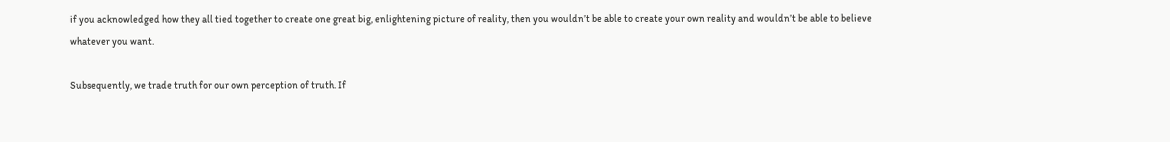if you acknowledged how they all tied together to create one great big, enlightening picture of reality, then you wouldn’t be able to create your own reality and wouldn’t be able to believe whatever you want.

Subsequently, we trade truth for our own perception of truth. If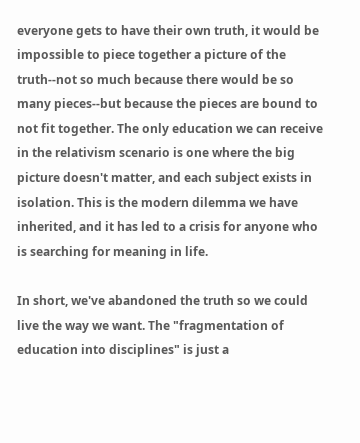everyone gets to have their own truth, it would be impossible to piece together a picture of the truth--not so much because there would be so many pieces--but because the pieces are bound to not fit together. The only education we can receive in the relativism scenario is one where the big picture doesn't matter, and each subject exists in isolation. This is the modern dilemma we have inherited, and it has led to a crisis for anyone who is searching for meaning in life.

In short, we've abandoned the truth so we could live the way we want. The "fragmentation of education into disciplines" is just a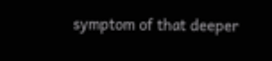symptom of that deeper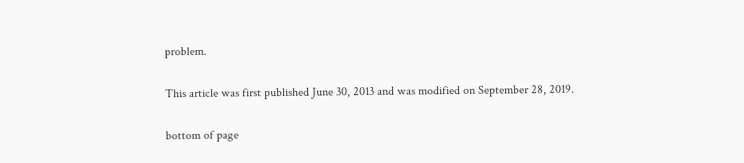problem.

This article was first published June 30, 2013 and was modified on September 28, 2019.

bottom of page